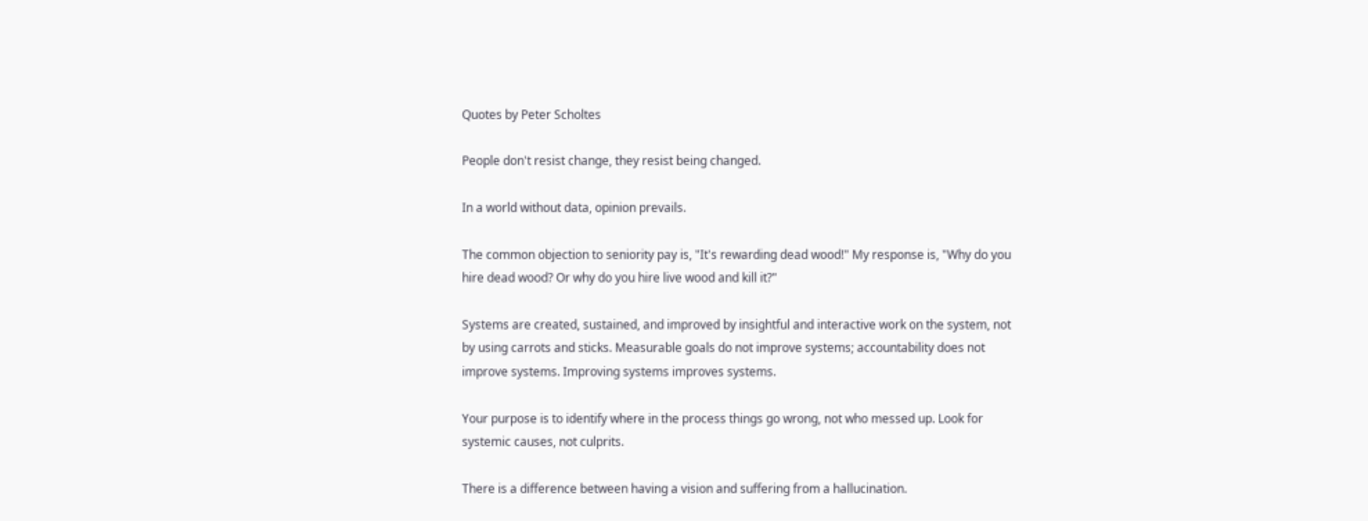Quotes by Peter Scholtes

People don't resist change, they resist being changed.

In a world without data, opinion prevails.

The common objection to seniority pay is, "It's rewarding dead wood!" My response is, "Why do you hire dead wood? Or why do you hire live wood and kill it?"

Systems are created, sustained, and improved by insightful and interactive work on the system, not by using carrots and sticks. Measurable goals do not improve systems; accountability does not improve systems. Improving systems improves systems.

Your purpose is to identify where in the process things go wrong, not who messed up. Look for systemic causes, not culprits.

There is a difference between having a vision and suffering from a hallucination.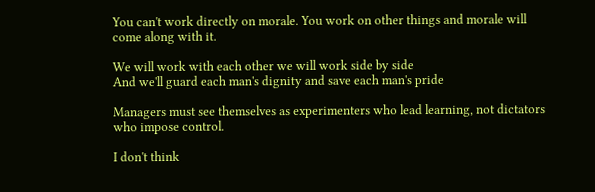You can't work directly on morale. You work on other things and morale will come along with it.

We will work with each other we will work side by side
And we'll guard each man's dignity and save each man's pride

Managers must see themselves as experimenters who lead learning, not dictators who impose control.

I don't think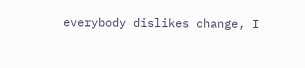everybody dislikes change, I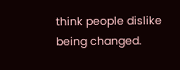think people dislike being changed.